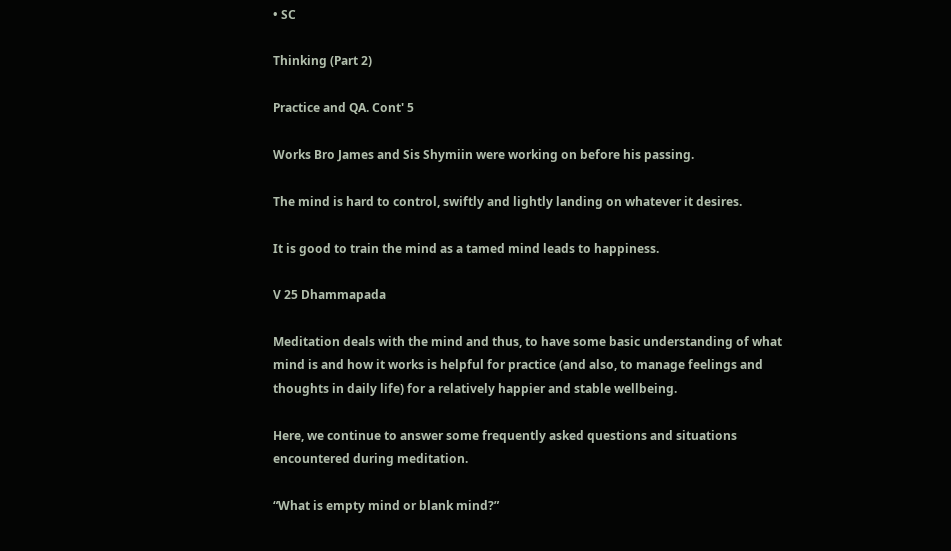• SC

Thinking (Part 2)

Practice and QA. Cont' 5

Works Bro James and Sis Shymiin were working on before his passing.

The mind is hard to control, swiftly and lightly landing on whatever it desires.

It is good to train the mind as a tamed mind leads to happiness.

V 25 Dhammapada

Meditation deals with the mind and thus, to have some basic understanding of what mind is and how it works is helpful for practice (and also, to manage feelings and thoughts in daily life) for a relatively happier and stable wellbeing.

Here, we continue to answer some frequently asked questions and situations encountered during meditation.

“What is empty mind or blank mind?”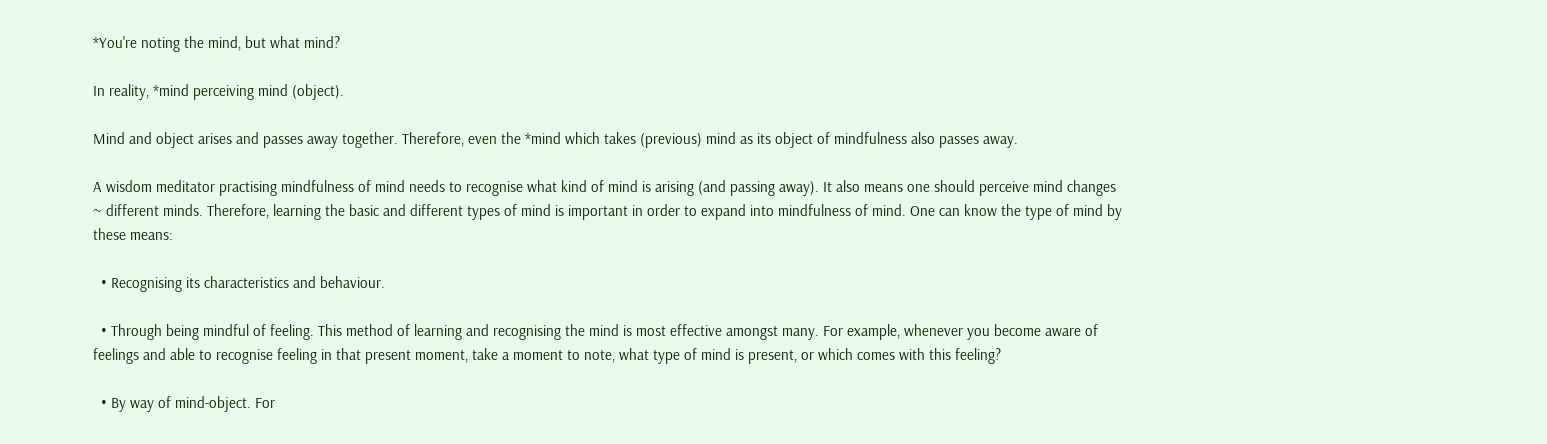*You're noting the mind, but what mind?

In reality, *mind perceiving mind (object).

Mind and object arises and passes away together. Therefore, even the *mind which takes (previous) mind as its object of mindfulness also passes away.

A wisdom meditator practising mindfulness of mind needs to recognise what kind of mind is arising (and passing away). It also means one should perceive mind changes ~ different minds. Therefore, learning the basic and different types of mind is important in order to expand into mindfulness of mind. One can know the type of mind by these means:

  • Recognising its characteristics and behaviour.

  • Through being mindful of feeling. This method of learning and recognising the mind is most effective amongst many. For example, whenever you become aware of feelings and able to recognise feeling in that present moment, take a moment to note, what type of mind is present, or which comes with this feeling?

  • By way of mind-object. For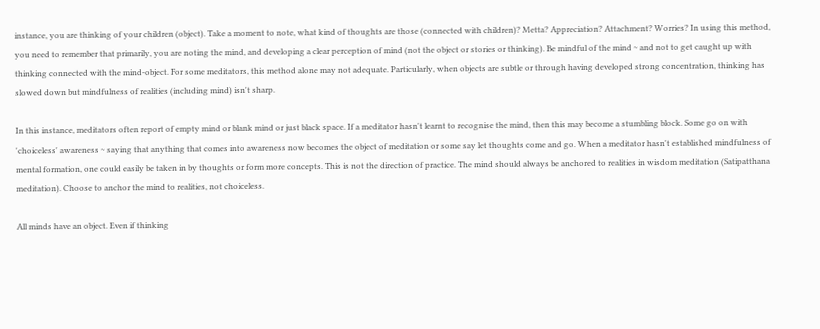instance, you are thinking of your children (object). Take a moment to note, what kind of thoughts are those (connected with children)? Metta? Appreciation? Attachment? Worries? In using this method, you need to remember that primarily, you are noting the mind, and developing a clear perception of mind (not the object or stories or thinking). Be mindful of the mind ~ and not to get caught up with thinking connected with the mind-object. For some meditators, this method alone may not adequate. Particularly, when objects are subtle or through having developed strong concentration, thinking has slowed down but mindfulness of realities (including mind) isn't sharp.

In this instance, meditators often report of empty mind or blank mind or just black space. If a meditator hasn't learnt to recognise the mind, then this may become a stumbling block. Some go on with 'choiceless' awareness ~ saying that anything that comes into awareness now becomes the object of meditation or some say let thoughts come and go. When a meditator hasn't established mindfulness of mental formation, one could easily be taken in by thoughts or form more concepts. This is not the direction of practice. The mind should always be anchored to realities in wisdom meditation (Satipatthana meditation). Choose to anchor the mind to realities, not choiceless.

All minds have an object. Even if thinking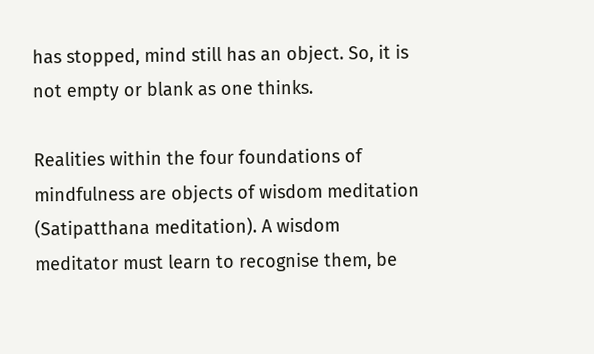has stopped, mind still has an object. So, it is not empty or blank as one thinks.

Realities within the four foundations of mindfulness are objects of wisdom meditation (Satipatthana meditation). A wisdom meditator must learn to recognise them, be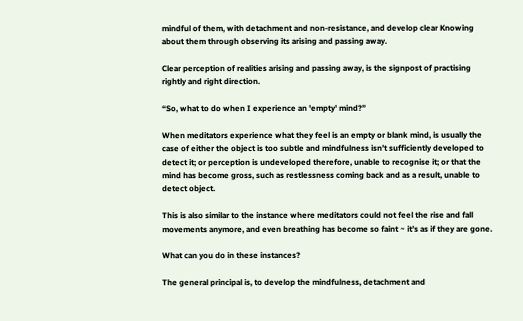mindful of them, with detachment and non-resistance, and develop clear Knowing about them through observing its arising and passing away.

Clear perception of realities arising and passing away, is the signpost of practising rightly and right direction.

“So, what to do when I experience an 'empty' mind?”

When meditators experience what they feel is an empty or blank mind, is usually the case of either the object is too subtle and mindfulness isn’t sufficiently developed to detect it; or perception is undeveloped therefore, unable to recognise it; or that the mind has become gross, such as restlessness coming back and as a result, unable to detect object.

This is also similar to the instance where meditators could not feel the rise and fall movements anymore, and even breathing has become so faint ~ it’s as if they are gone.

What can you do in these instances?

The general principal is, to develop the mindfulness, detachment and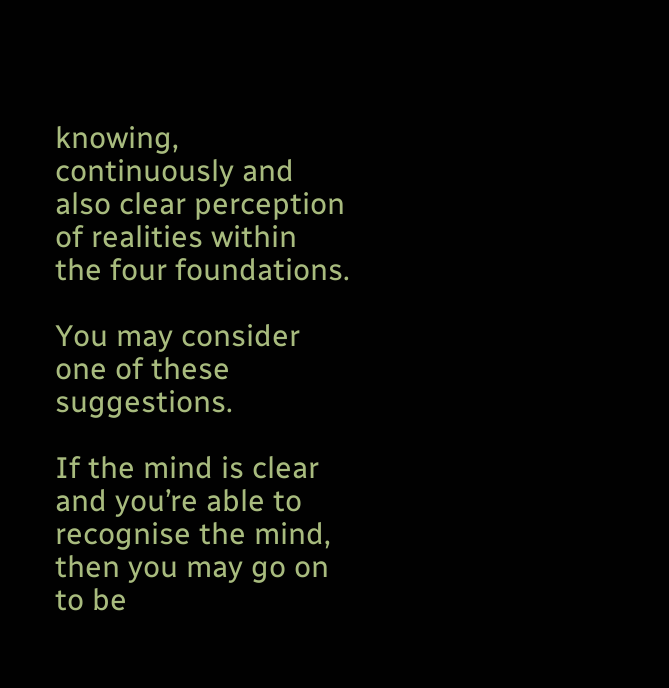knowing, continuously and also clear perception of realities within the four foundations.

You may consider one of these suggestions.

If the mind is clear and you’re able to recognise the mind, then you may go on to be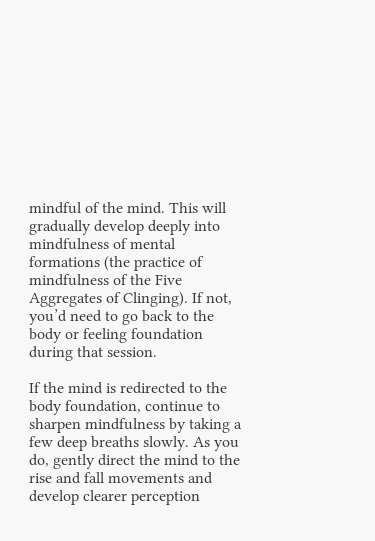mindful of the mind. This will gradually develop deeply into mindfulness of mental formations (the practice of mindfulness of the Five Aggregates of Clinging). If not, you’d need to go back to the body or feeling foundation during that session.

If the mind is redirected to the body foundation, continue to sharpen mindfulness by taking a few deep breaths slowly. As you do, gently direct the mind to the rise and fall movements and develop clearer perception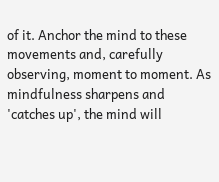of it. Anchor the mind to these movements and, carefully observing, moment to moment. As mindfulness sharpens and 'catches up', the mind will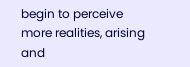begin to perceive more realities, arising and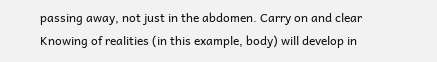passing away, not just in the abdomen. Carry on and clear Knowing of realities (in this example, body) will develop in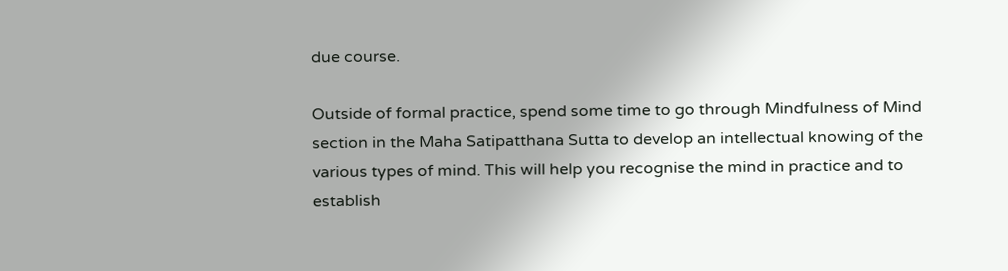due course.

Outside of formal practice, spend some time to go through Mindfulness of Mind section in the Maha Satipatthana Sutta to develop an intellectual knowing of the various types of mind. This will help you recognise the mind in practice and to establish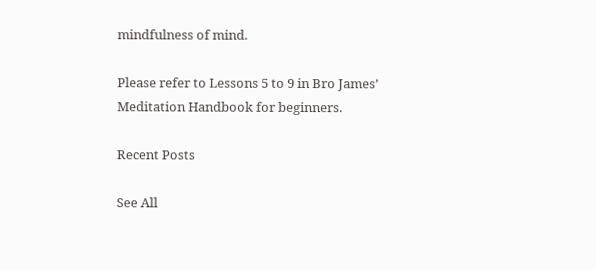mindfulness of mind.

Please refer to Lessons 5 to 9 in Bro James’ Meditation Handbook for beginners.

Recent Posts

See All